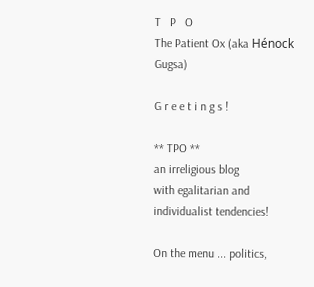T   P   O
The Patient Ox (aka Hénock Gugsa)

G r e e t i n g s !

** TPO **
an irreligious blog
with egalitarian and individualist tendencies!

On the menu ... politics,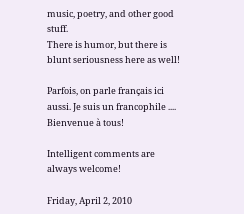music, poetry, and other good stuff.
There is humor, but there is blunt seriousness here as well!

Parfois, on parle français ici aussi. Je suis un francophile .... Bienvenue à tous!

Intelligent comments are always welcome!

Friday, April 2, 2010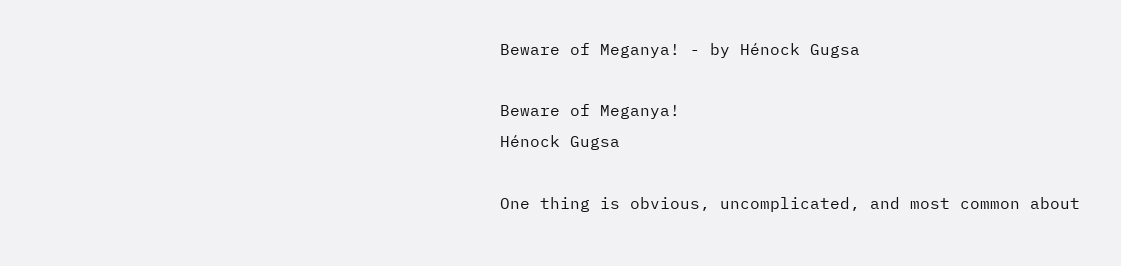Beware of Meganya! - by Hénock Gugsa

Beware of Meganya!
Hénock Gugsa

One thing is obvious, uncomplicated, and most common about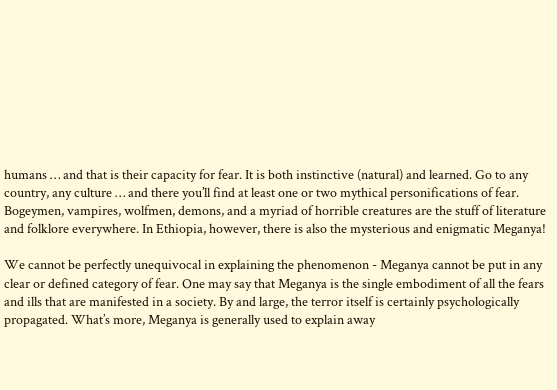humans … and that is their capacity for fear. It is both instinctive (natural) and learned. Go to any country, any culture … and there you’ll find at least one or two mythical personifications of fear. Bogeymen, vampires, wolfmen, demons, and a myriad of horrible creatures are the stuff of literature and folklore everywhere. In Ethiopia, however, there is also the mysterious and enigmatic Meganya!

We cannot be perfectly unequivocal in explaining the phenomenon - Meganya cannot be put in any clear or defined category of fear. One may say that Meganya is the single embodiment of all the fears and ills that are manifested in a society. By and large, the terror itself is certainly psychologically propagated. What’s more, Meganya is generally used to explain away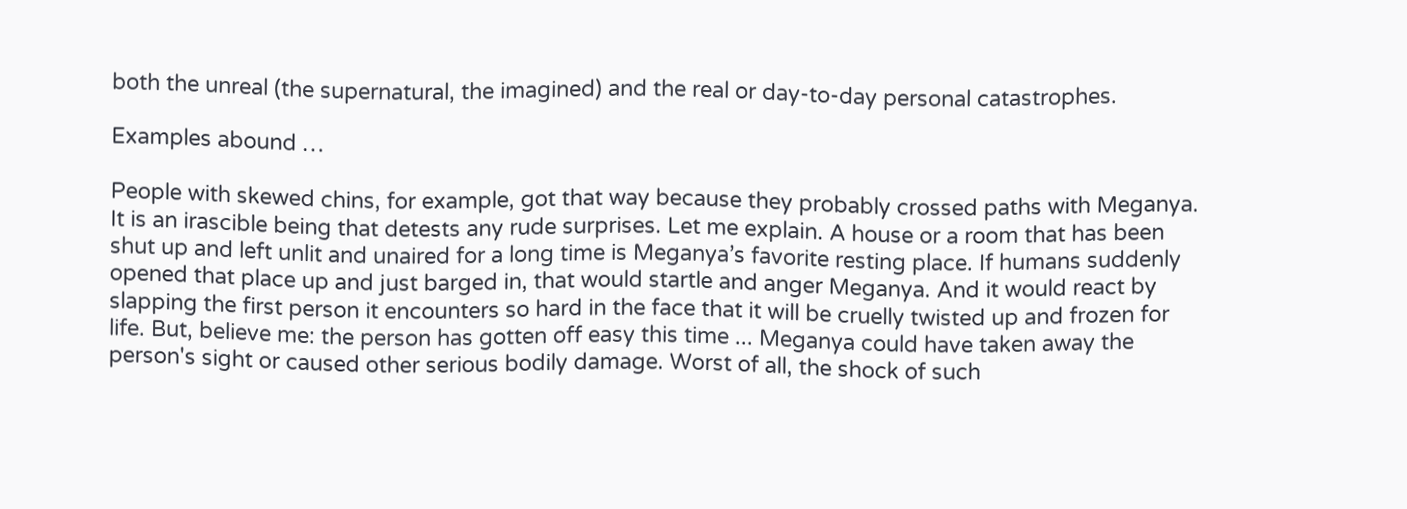both the unreal (the supernatural, the imagined) and the real or day-to-day personal catastrophes.

Examples abound …

People with skewed chins, for example, got that way because they probably crossed paths with Meganya. It is an irascible being that detests any rude surprises. Let me explain. A house or a room that has been shut up and left unlit and unaired for a long time is Meganya’s favorite resting place. If humans suddenly opened that place up and just barged in, that would startle and anger Meganya. And it would react by slapping the first person it encounters so hard in the face that it will be cruelly twisted up and frozen for life. But, believe me: the person has gotten off easy this time ... Meganya could have taken away the person's sight or caused other serious bodily damage. Worst of all, the shock of such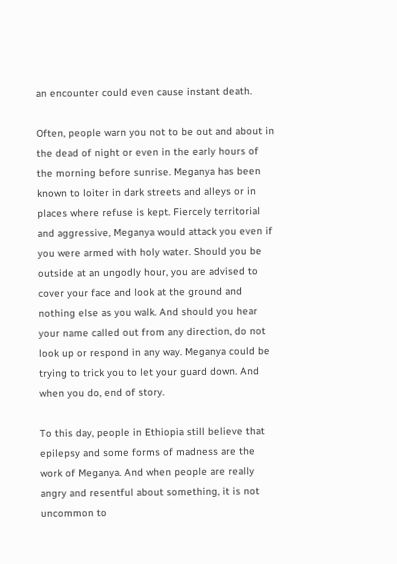an encounter could even cause instant death.

Often, people warn you not to be out and about in the dead of night or even in the early hours of the morning before sunrise. Meganya has been known to loiter in dark streets and alleys or in places where refuse is kept. Fiercely territorial and aggressive, Meganya would attack you even if you were armed with holy water. Should you be outside at an ungodly hour, you are advised to cover your face and look at the ground and nothing else as you walk. And should you hear your name called out from any direction, do not look up or respond in any way. Meganya could be trying to trick you to let your guard down. And when you do, end of story.

To this day, people in Ethiopia still believe that epilepsy and some forms of madness are the work of Meganya. And when people are really angry and resentful about something, it is not uncommon to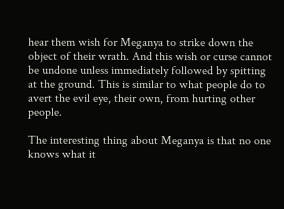hear them wish for Meganya to strike down the object of their wrath. And this wish or curse cannot be undone unless immediately followed by spitting at the ground. This is similar to what people do to avert the evil eye, their own, from hurting other people.

The interesting thing about Meganya is that no one knows what it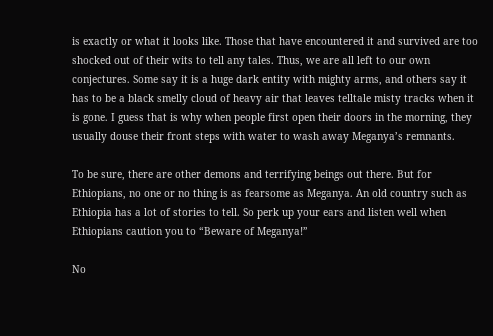is exactly or what it looks like. Those that have encountered it and survived are too shocked out of their wits to tell any tales. Thus, we are all left to our own conjectures. Some say it is a huge dark entity with mighty arms, and others say it has to be a black smelly cloud of heavy air that leaves telltale misty tracks when it is gone. I guess that is why when people first open their doors in the morning, they usually douse their front steps with water to wash away Meganya’s remnants.

To be sure, there are other demons and terrifying beings out there. But for Ethiopians, no one or no thing is as fearsome as Meganya. An old country such as Ethiopia has a lot of stories to tell. So perk up your ears and listen well when Ethiopians caution you to “Beware of Meganya!”

No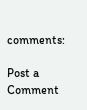comments:

Post a Comment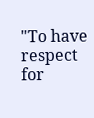"To have respect for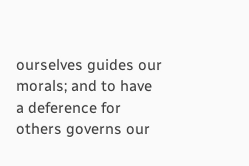ourselves guides our morals; and to have a deference for others governs our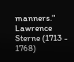manners."
Lawrence Sterne (1713 - 1768)